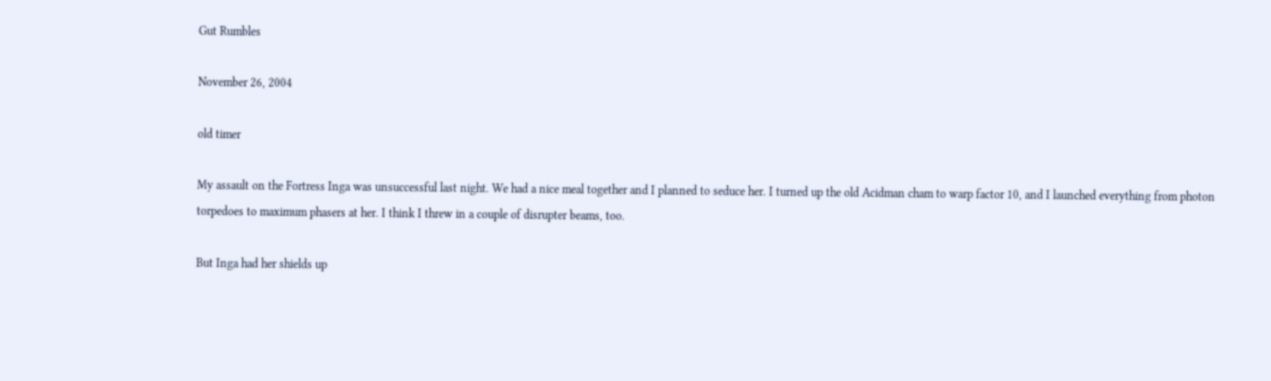Gut Rumbles

November 26, 2004

old timer

My assault on the Fortress Inga was unsuccessful last night. We had a nice meal together and I planned to seduce her. I turned up the old Acidman cham to warp factor 10, and I launched everything from photon torpedoes to maximum phasers at her. I think I threw in a couple of disrupter beams, too.

But Inga had her shields up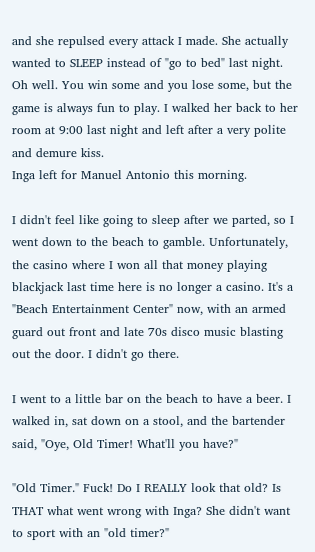and she repulsed every attack I made. She actually wanted to SLEEP instead of "go to bed" last night. Oh well. You win some and you lose some, but the game is always fun to play. I walked her back to her room at 9:00 last night and left after a very polite and demure kiss.
Inga left for Manuel Antonio this morning.

I didn't feel like going to sleep after we parted, so I went down to the beach to gamble. Unfortunately, the casino where I won all that money playing blackjack last time here is no longer a casino. It's a "Beach Entertainment Center" now, with an armed guard out front and late 70s disco music blasting out the door. I didn't go there.

I went to a little bar on the beach to have a beer. I walked in, sat down on a stool, and the bartender said, "Oye, Old Timer! What'll you have?"

"Old Timer." Fuck! Do I REALLY look that old? Is THAT what went wrong with Inga? She didn't want to sport with an "old timer?"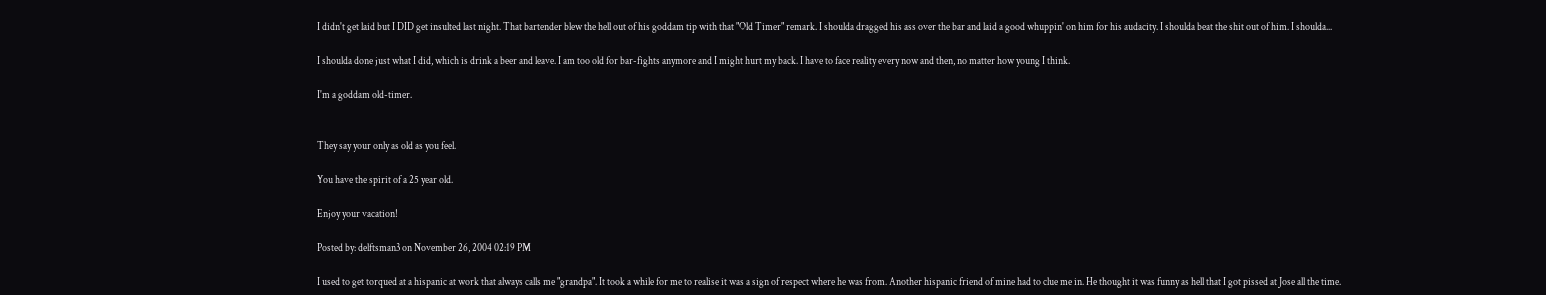I didn't get laid but I DID get insulted last night. That bartender blew the hell out of his goddam tip with that "Old Timer" remark. I shoulda dragged his ass over the bar and laid a good whuppin' on him for his audacity. I shoulda beat the shit out of him. I shoulda...

I shoulda done just what I did, which is drink a beer and leave. I am too old for bar-fights anymore and I might hurt my back. I have to face reality every now and then, no matter how young I think.

I'm a goddam old-timer.


They say your only as old as you feel.

You have the spirit of a 25 year old.

Enjoy your vacation!

Posted by: delftsman3 on November 26, 2004 02:19 PM

I used to get torqued at a hispanic at work that always calls me "grandpa". It took a while for me to realise it was a sign of respect where he was from. Another hispanic friend of mine had to clue me in. He thought it was funny as hell that I got pissed at Jose all the time.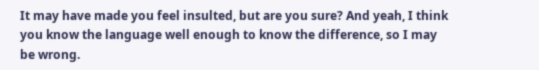It may have made you feel insulted, but are you sure? And yeah, I think you know the language well enough to know the difference, so I may be wrong.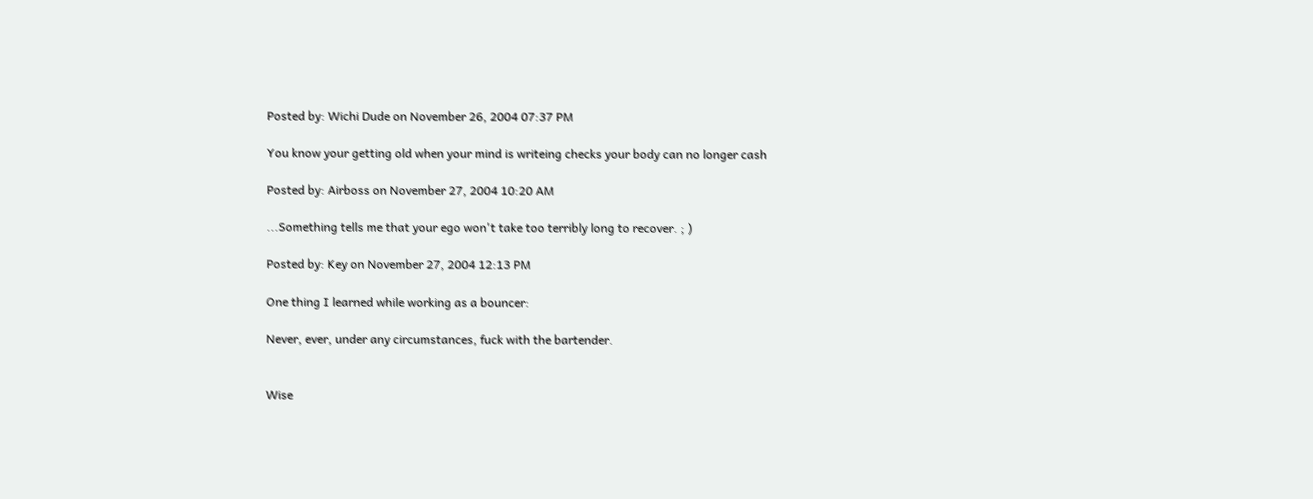Posted by: Wichi Dude on November 26, 2004 07:37 PM

You know your getting old when your mind is writeing checks your body can no longer cash

Posted by: Airboss on November 27, 2004 10:20 AM

...Something tells me that your ego won't take too terribly long to recover. ; )

Posted by: Key on November 27, 2004 12:13 PM

One thing I learned while working as a bouncer:

Never, ever, under any circumstances, fuck with the bartender.


Wise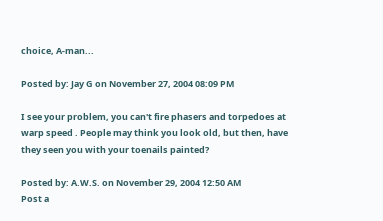choice, A-man...

Posted by: Jay G on November 27, 2004 08:09 PM

I see your problem, you can't fire phasers and torpedoes at warp speed . People may think you look old, but then, have they seen you with your toenails painted?

Posted by: A.W.S. on November 29, 2004 12:50 AM
Post a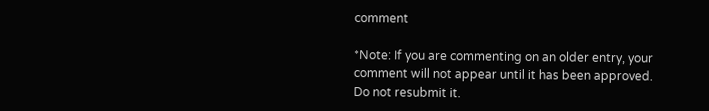comment

*Note: If you are commenting on an older entry, your
comment will not appear until it has been approved.
Do not resubmit it.